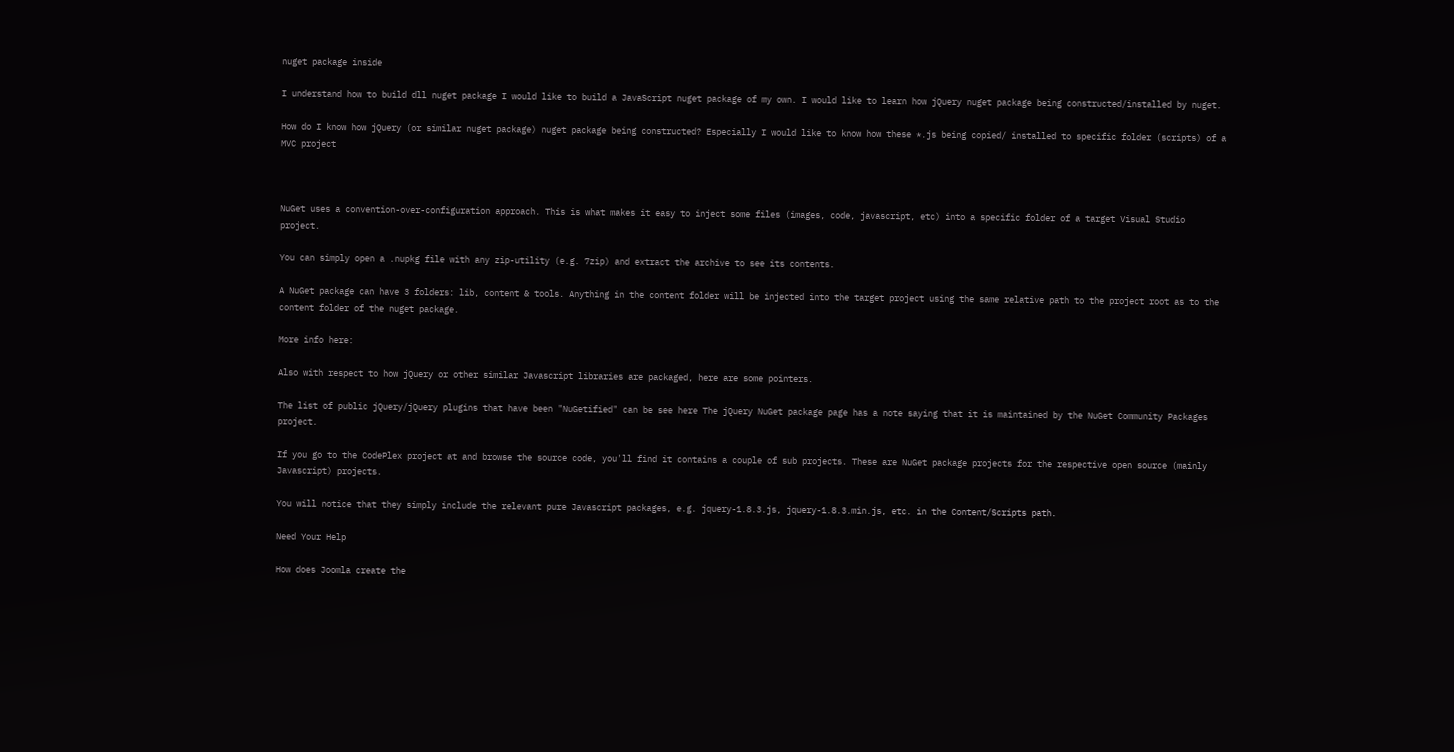nuget package inside

I understand how to build dll nuget package I would like to build a JavaScript nuget package of my own. I would like to learn how jQuery nuget package being constructed/installed by nuget.

How do I know how jQuery (or similar nuget package) nuget package being constructed? Especially I would like to know how these *.js being copied/ installed to specific folder (scripts) of a MVC project



NuGet uses a convention-over-configuration approach. This is what makes it easy to inject some files (images, code, javascript, etc) into a specific folder of a target Visual Studio project.

You can simply open a .nupkg file with any zip-utility (e.g. 7zip) and extract the archive to see its contents.

A NuGet package can have 3 folders: lib, content & tools. Anything in the content folder will be injected into the target project using the same relative path to the project root as to the content folder of the nuget package.

More info here:

Also with respect to how jQuery or other similar Javascript libraries are packaged, here are some pointers.

The list of public jQuery/jQuery plugins that have been "NuGetified" can be see here The jQuery NuGet package page has a note saying that it is maintained by the NuGet Community Packages project.

If you go to the CodePlex project at and browse the source code, you'll find it contains a couple of sub projects. These are NuGet package projects for the respective open source (mainly Javascript) projects.

You will notice that they simply include the relevant pure Javascript packages, e.g. jquery-1.8.3.js, jquery-1.8.3.min.js, etc. in the Content/Scripts path.

Need Your Help

How does Joomla create the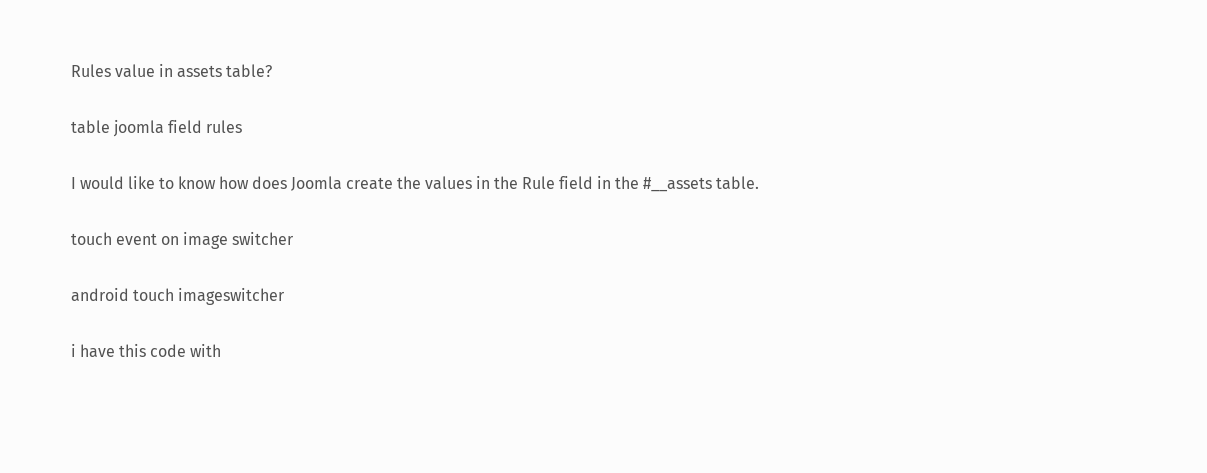Rules value in assets table?

table joomla field rules

I would like to know how does Joomla create the values in the Rule field in the #__assets table.

touch event on image switcher

android touch imageswitcher

i have this code with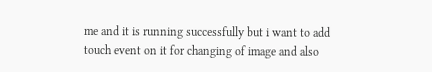me and it is running successfully but i want to add touch event on it for changing of image and also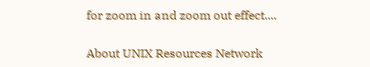for zoom in and zoom out effect....

About UNIX Resources Network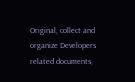Original, collect and organize Developers related documents,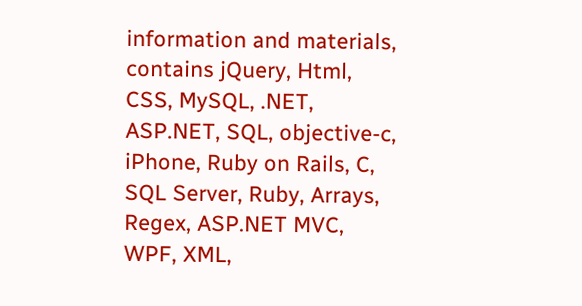information and materials, contains jQuery, Html, CSS, MySQL, .NET, ASP.NET, SQL, objective-c, iPhone, Ruby on Rails, C, SQL Server, Ruby, Arrays, Regex, ASP.NET MVC, WPF, XML,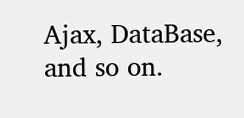Ajax, DataBase, and so on.